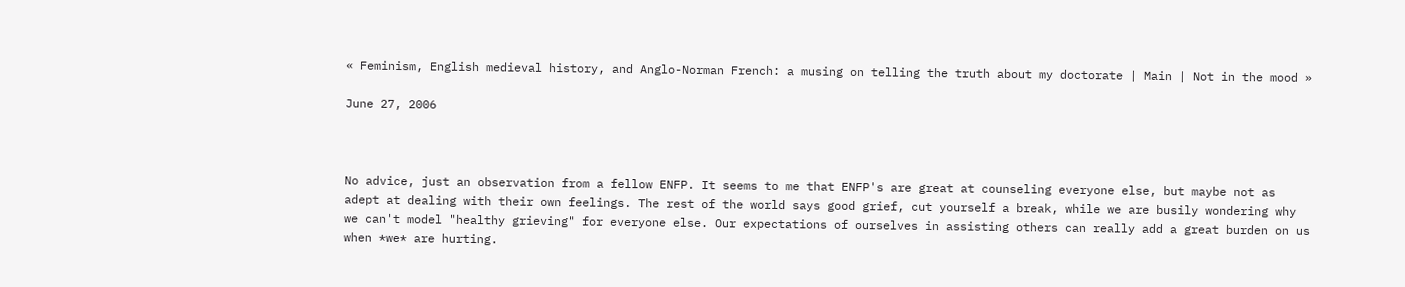« Feminism, English medieval history, and Anglo-Norman French: a musing on telling the truth about my doctorate | Main | Not in the mood »

June 27, 2006



No advice, just an observation from a fellow ENFP. It seems to me that ENFP's are great at counseling everyone else, but maybe not as adept at dealing with their own feelings. The rest of the world says good grief, cut yourself a break, while we are busily wondering why we can't model "healthy grieving" for everyone else. Our expectations of ourselves in assisting others can really add a great burden on us when *we* are hurting.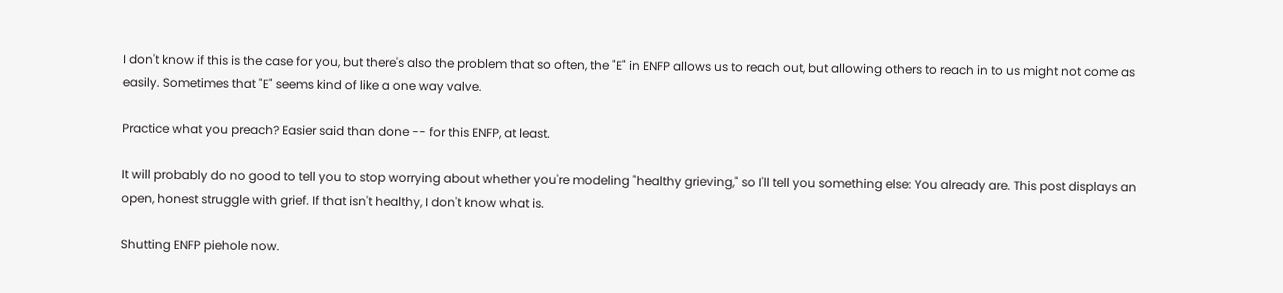I don't know if this is the case for you, but there's also the problem that so often, the "E" in ENFP allows us to reach out, but allowing others to reach in to us might not come as easily. Sometimes that "E" seems kind of like a one way valve.

Practice what you preach? Easier said than done -- for this ENFP, at least.

It will probably do no good to tell you to stop worrying about whether you're modeling "healthy grieving," so I'll tell you something else: You already are. This post displays an open, honest struggle with grief. If that isn't healthy, I don't know what is.

Shutting ENFP piehole now.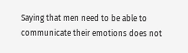Saying that men need to be able to communicate their emotions does not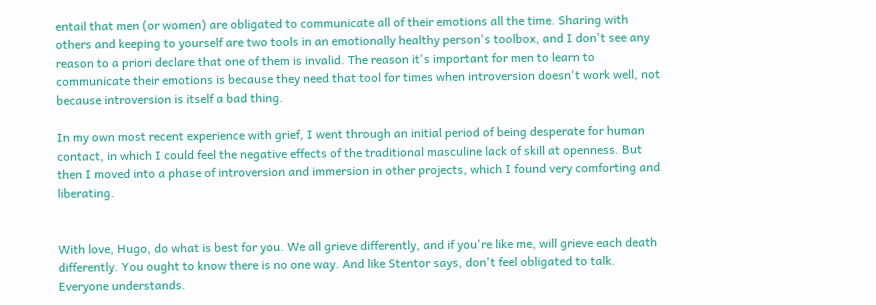entail that men (or women) are obligated to communicate all of their emotions all the time. Sharing with others and keeping to yourself are two tools in an emotionally healthy person's toolbox, and I don't see any reason to a priori declare that one of them is invalid. The reason it's important for men to learn to communicate their emotions is because they need that tool for times when introversion doesn't work well, not because introversion is itself a bad thing.

In my own most recent experience with grief, I went through an initial period of being desperate for human contact, in which I could feel the negative effects of the traditional masculine lack of skill at openness. But then I moved into a phase of introversion and immersion in other projects, which I found very comforting and liberating.


With love, Hugo, do what is best for you. We all grieve differently, and if you're like me, will grieve each death differently. You ought to know there is no one way. And like Stentor says, don't feel obligated to talk. Everyone understands.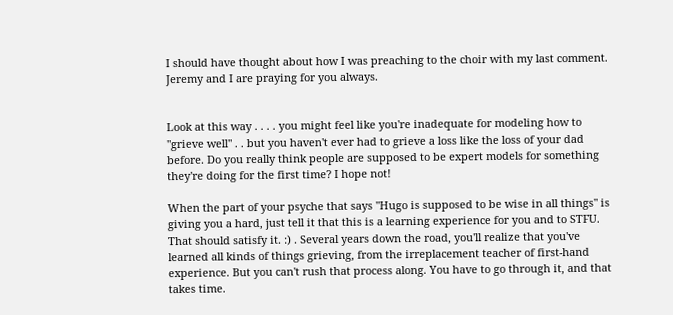I should have thought about how I was preaching to the choir with my last comment. Jeremy and I are praying for you always.


Look at this way . . . . you might feel like you're inadequate for modeling how to "grieve well" . . but you haven't ever had to grieve a loss like the loss of your dad before. Do you really think people are supposed to be expert models for something they're doing for the first time? I hope not!

When the part of your psyche that says "Hugo is supposed to be wise in all things" is giving you a hard, just tell it that this is a learning experience for you and to STFU. That should satisfy it. :) . Several years down the road, you'll realize that you've learned all kinds of things grieving, from the irreplacement teacher of first-hand experience. But you can't rush that process along. You have to go through it, and that takes time.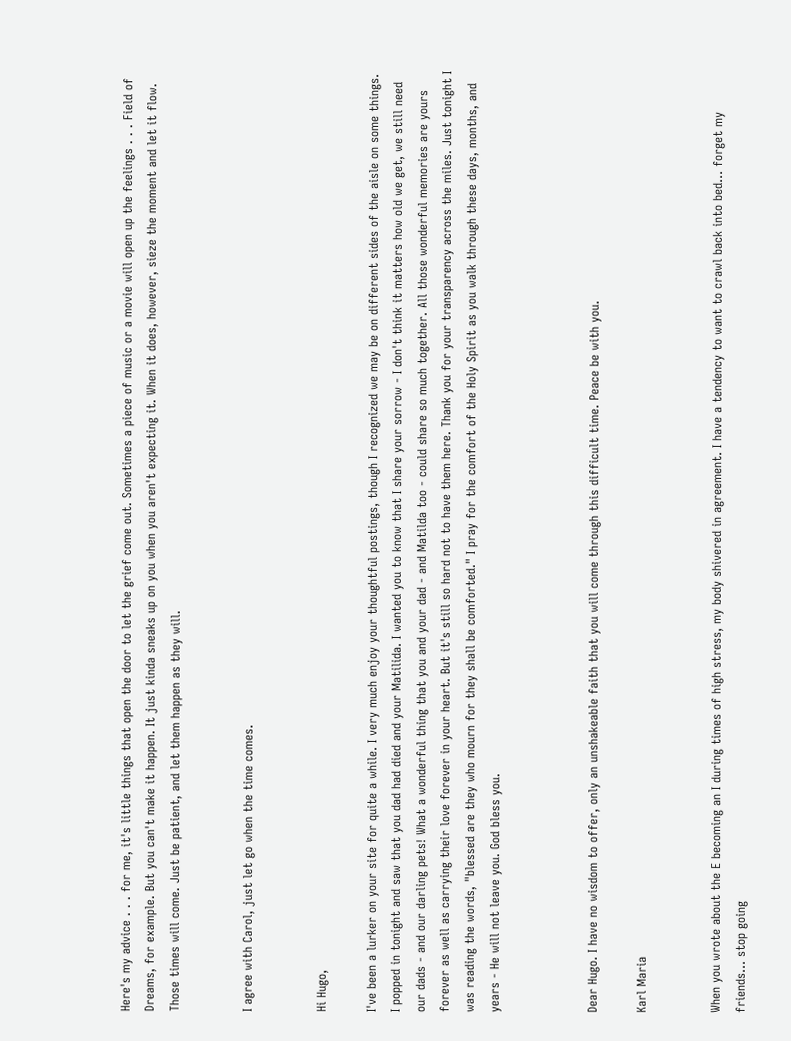Here's my advice . . . for me, it's little things that open the door to let the grief come out. Sometimes a piece of music or a movie will open up the feelings . . . Field of Dreams, for example. But you can't make it happen. It just kinda sneaks up on you when you aren't expecting it. When it does, however, sieze the moment and let it flow. Those times will come. Just be patient, and let them happen as they will.


I agree with Carol, just let go when the time comes.


Hi Hugo,

I've been a lurker on your site for quite a while. I very much enjoy your thoughtful postings, though I recognized we may be on different sides of the aisle on some things. I popped in tonight and saw that you dad had died and your Matilida. I wanted you to know that I share your sorrow - I don't think it matters how old we get, we still need our dads - and our darling pets! What a wonderful thing that you and your dad - and Matilda too - could share so much together. All those wonderful memories are yours forever as well as carrying their love forever in your heart. But it's still so hard not to have them here. Thank you for your transparency across the miles. Just tonight I was reading the words, "blessed are they who mourn for they shall be comforted." I pray for the comfort of the Holy Spirit as you walk through these days, months, and years - He will not leave you. God bless you.



Dear Hugo. I have no wisdom to offer, only an unshakeable faith that you will come through this difficult time. Peace be with you.

Karl Maria


When you wrote about the E becoming an I during times of high stress, my body shivered in agreement. I have a tendency to want to crawl back into bed... forget my friends... stop going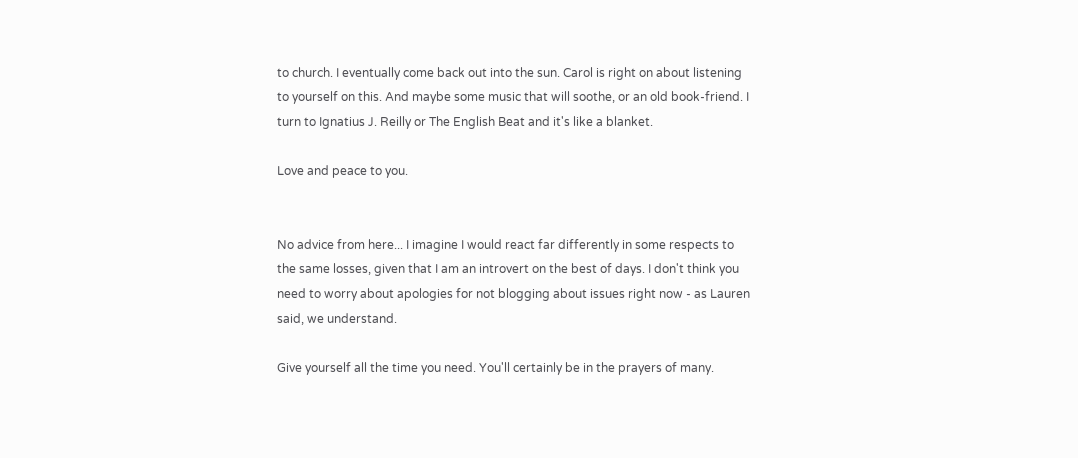to church. I eventually come back out into the sun. Carol is right on about listening to yourself on this. And maybe some music that will soothe, or an old book-friend. I turn to Ignatius J. Reilly or The English Beat and it's like a blanket.

Love and peace to you.


No advice from here... I imagine I would react far differently in some respects to the same losses, given that I am an introvert on the best of days. I don't think you need to worry about apologies for not blogging about issues right now - as Lauren said, we understand.

Give yourself all the time you need. You'll certainly be in the prayers of many.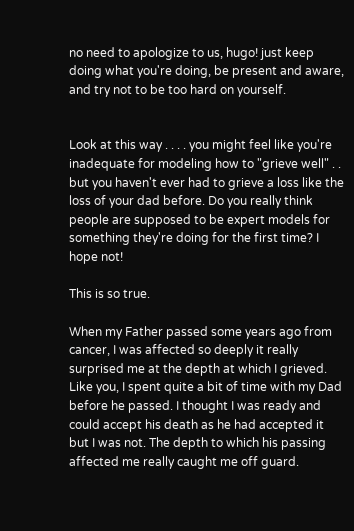no need to apologize to us, hugo! just keep doing what you're doing, be present and aware, and try not to be too hard on yourself.


Look at this way . . . . you might feel like you're inadequate for modeling how to "grieve well" . . but you haven't ever had to grieve a loss like the loss of your dad before. Do you really think people are supposed to be expert models for something they're doing for the first time? I hope not!

This is so true.

When my Father passed some years ago from cancer, I was affected so deeply it really surprised me at the depth at which I grieved. Like you, I spent quite a bit of time with my Dad before he passed. I thought I was ready and could accept his death as he had accepted it but I was not. The depth to which his passing affected me really caught me off guard.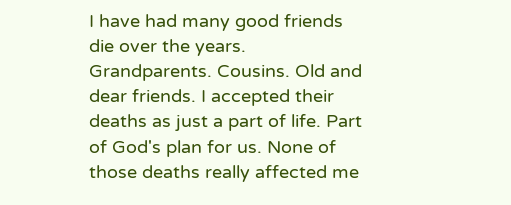I have had many good friends die over the years. Grandparents. Cousins. Old and dear friends. I accepted their deaths as just a part of life. Part of God's plan for us. None of those deaths really affected me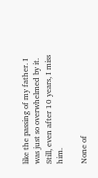like the passing of my father. I was just so overwhelmed by it. Still, even after 10 years, I miss him.

None of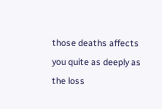those deaths affects you quite as deeply as the loss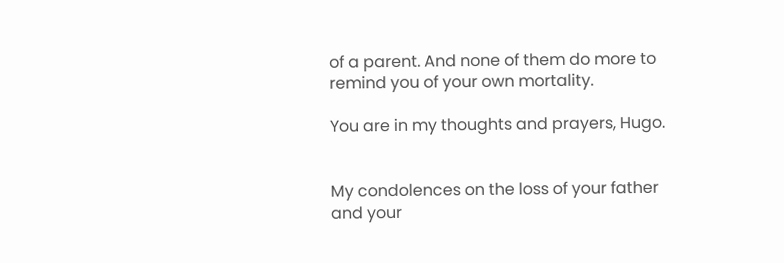of a parent. And none of them do more to remind you of your own mortality.

You are in my thoughts and prayers, Hugo.


My condolences on the loss of your father and your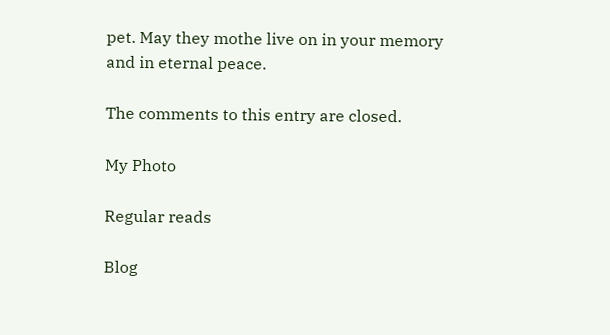pet. May they mothe live on in your memory and in eternal peace.

The comments to this entry are closed.

My Photo

Regular reads

Blog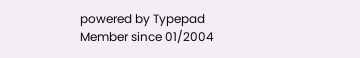powered by Typepad
Member since 01/2004